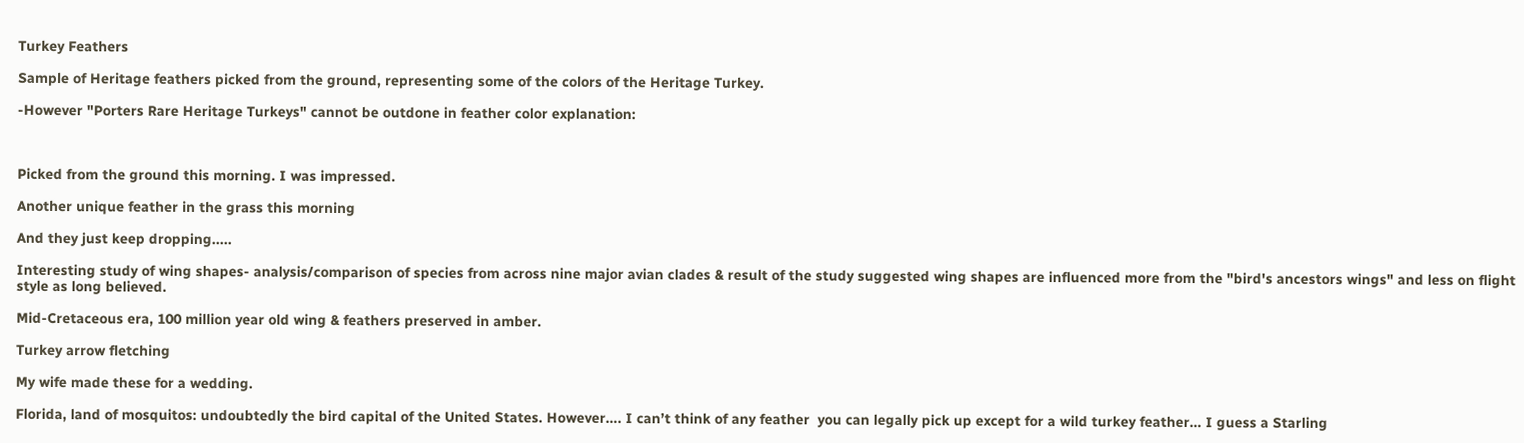Turkey Feathers

Sample of Heritage feathers picked from the ground, representing some of the colors of the Heritage Turkey.

-However "Porters Rare Heritage Turkeys" cannot be outdone in feather color explanation:



Picked from the ground this morning. I was impressed.

Another unique feather in the grass this morning

And they just keep dropping.....

Interesting study of wing shapes- analysis/comparison of species from across nine major avian clades & result of the study suggested wing shapes are influenced more from the "bird's ancestors wings" and less on flight style as long believed.

Mid-Cretaceous era, 100 million year old wing & feathers preserved in amber.

Turkey arrow fletching

My wife made these for a wedding.

Florida, land of mosquitos: undoubtedly the bird capital of the United States. However…. I can’t think of any feather  you can legally pick up except for a wild turkey feather… I guess a Starling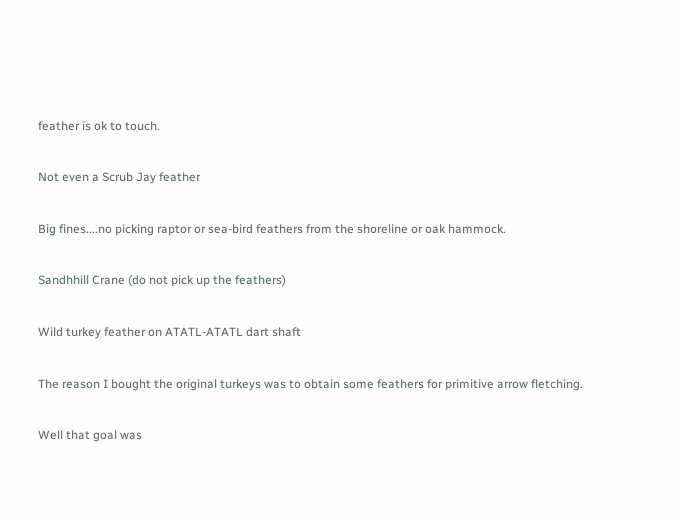feather is ok to touch.

Not even a Scrub Jay feather

Big fines....no picking raptor or sea-bird feathers from the shoreline or oak hammock.

Sandhhill Crane (do not pick up the feathers)

Wild turkey feather on ATATL-ATATL dart shaft

The reason I bought the original turkeys was to obtain some feathers for primitive arrow fletching.

Well that goal was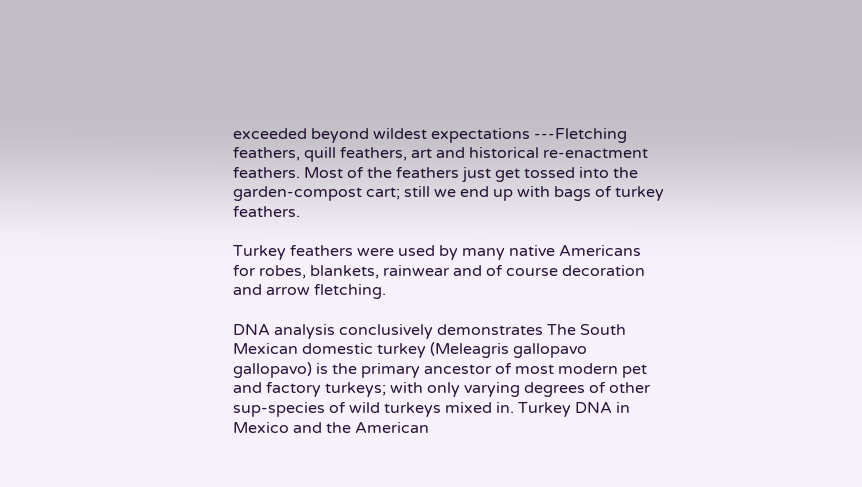exceeded beyond wildest expectations ---Fletching feathers, quill feathers, art and historical re-enactment feathers. Most of the feathers just get tossed into the garden-compost cart; still we end up with bags of turkey feathers.

Turkey feathers were used by many native Americans for robes, blankets, rainwear and of course decoration and arrow fletching.

DNA analysis conclusively demonstrates The South Mexican domestic turkey (Meleagris gallopavo gallopavo) is the primary ancestor of most modern pet and factory turkeys; with only varying degrees of other sup-species of wild turkeys mixed in. Turkey DNA in Mexico and the American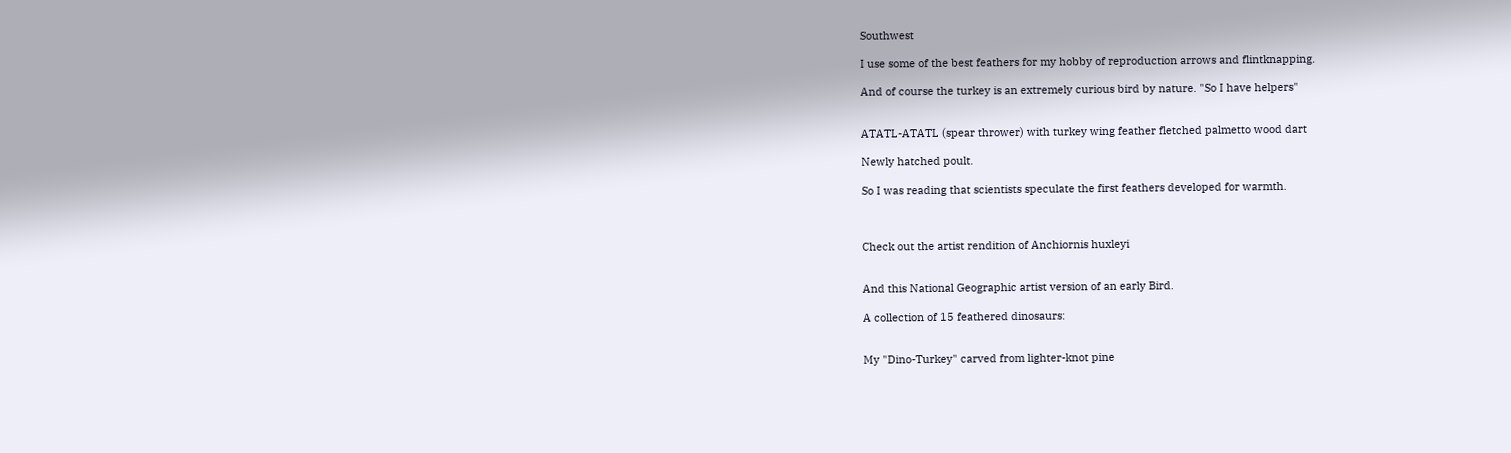Southwest

I use some of the best feathers for my hobby of reproduction arrows and flintknapping.

And of course the turkey is an extremely curious bird by nature. "So I have helpers"


ATATL-ATATL (spear thrower) with turkey wing feather fletched palmetto wood dart

Newly hatched poult.

So I was reading that scientists speculate the first feathers developed for warmth.



Check out the artist rendition of Anchiornis huxleyi


And this National Geographic artist version of an early Bird.

A collection of 15 feathered dinosaurs:


My "Dino-Turkey" carved from lighter-knot pine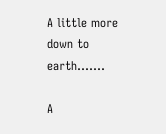A little more down to earth.......

A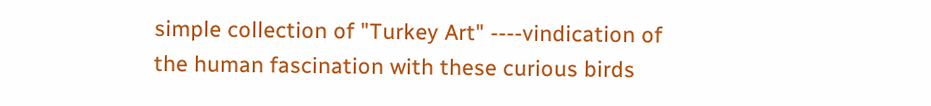simple collection of "Turkey Art" ----vindication of the human fascination with these curious birds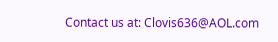Contact us at: Clovis636@AOL.com